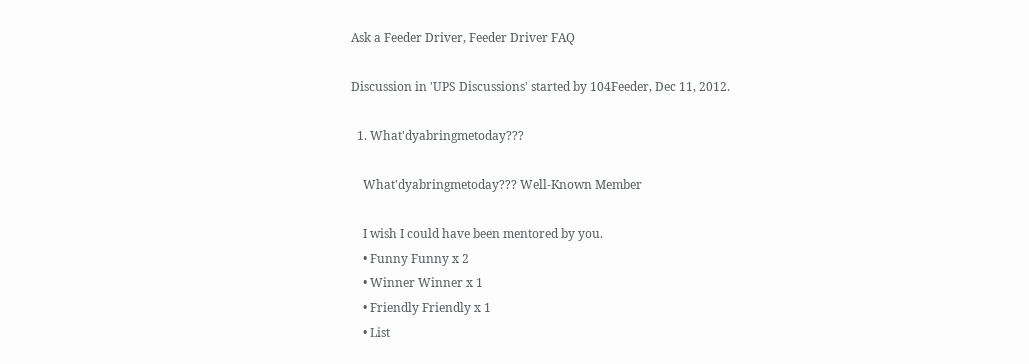Ask a Feeder Driver, Feeder Driver FAQ

Discussion in 'UPS Discussions' started by 104Feeder, Dec 11, 2012.

  1. What'dyabringmetoday???

    What'dyabringmetoday??? Well-Known Member

    I wish I could have been mentored by you.
    • Funny Funny x 2
    • Winner Winner x 1
    • Friendly Friendly x 1
    • List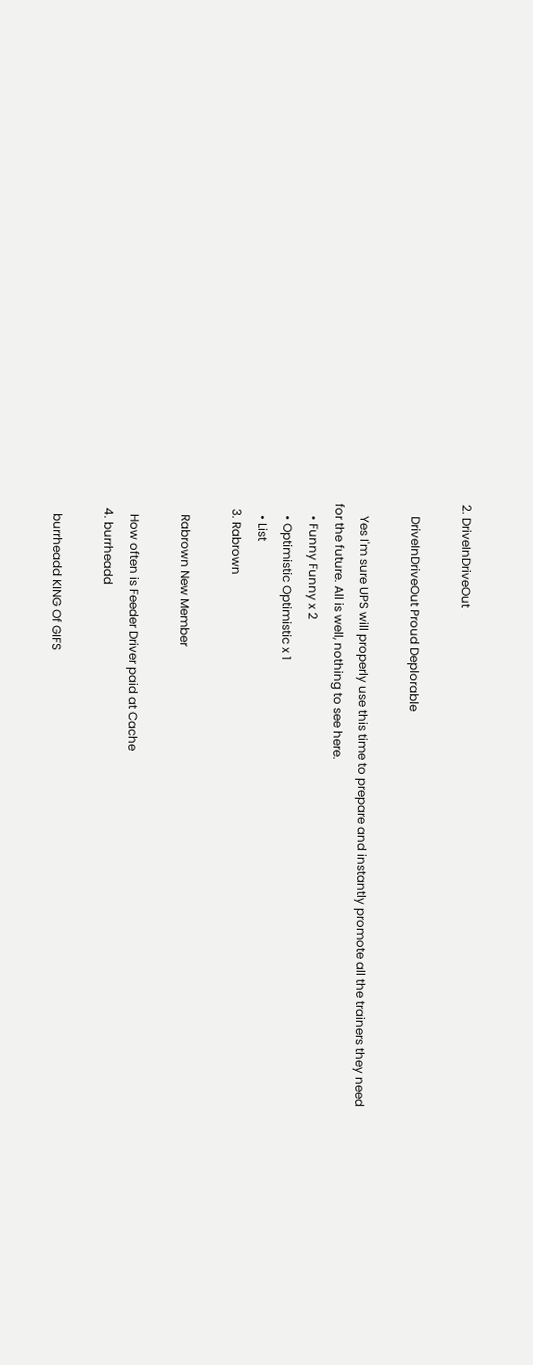2. DriveInDriveOut

    DriveInDriveOut Proud Deplorable

    Yes I'm sure UPS will properly use this time to prepare and instantly promote all the trainers they need for the future. All is well, nothing to see here.
    • Funny Funny x 2
    • Optimistic Optimistic x 1
    • List
  3. Rabrown

    Rabrown New Member

    How often is Feeder Driver paid at Cache
  4. burrheadd

    burrheadd KING Of GIFS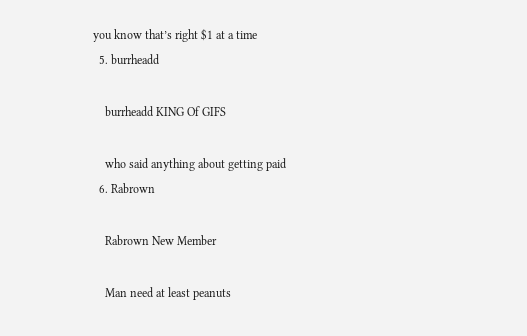you know that’s right $1 at a time
  5. burrheadd

    burrheadd KING Of GIFS

    who said anything about getting paid
  6. Rabrown

    Rabrown New Member

    Man need at least peanuts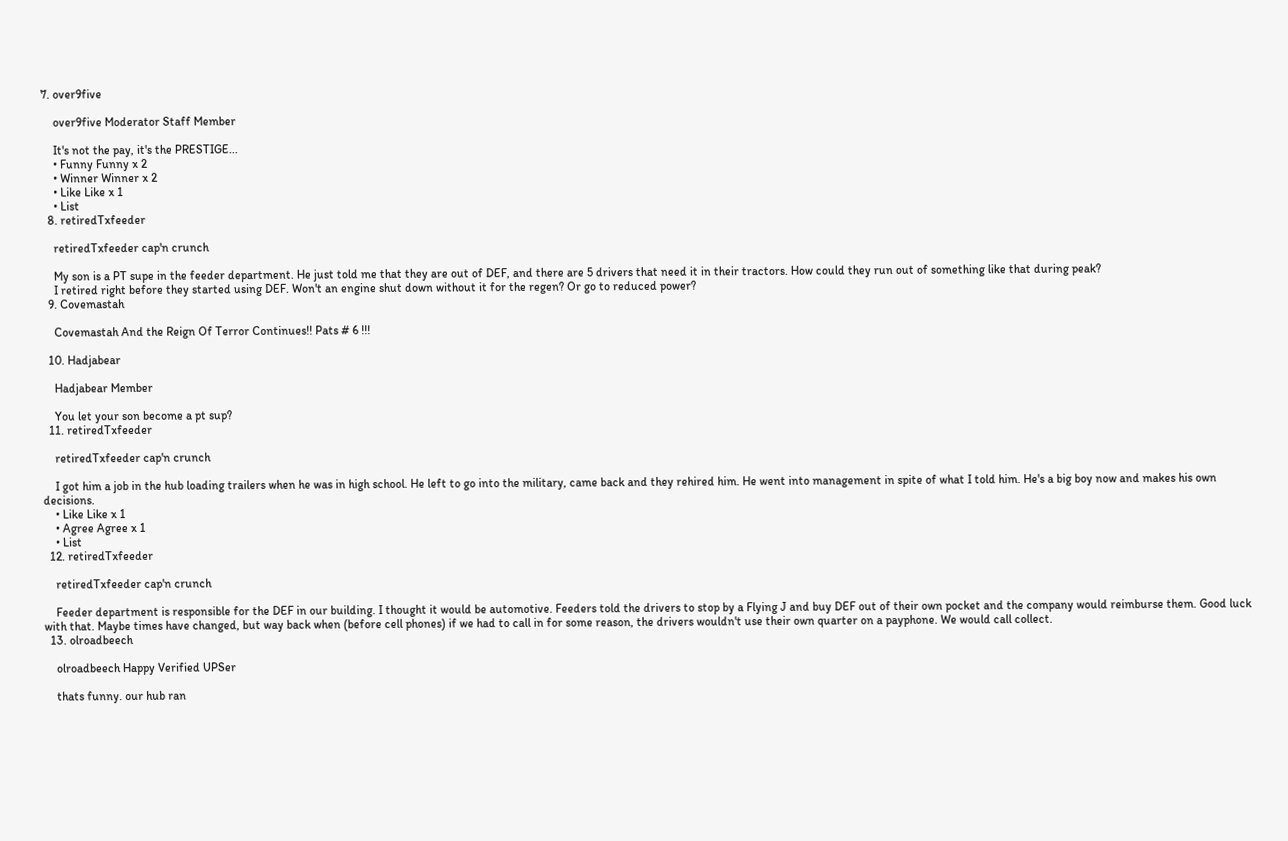7. over9five

    over9five Moderator Staff Member

    It's not the pay, it's the PRESTIGE...
    • Funny Funny x 2
    • Winner Winner x 2
    • Like Like x 1
    • List
  8. retiredTxfeeder

    retiredTxfeeder cap'n crunch

    My son is a PT supe in the feeder department. He just told me that they are out of DEF, and there are 5 drivers that need it in their tractors. How could they run out of something like that during peak?
    I retired right before they started using DEF. Won't an engine shut down without it for the regen? Or go to reduced power?
  9. Covemastah

    Covemastah And the Reign Of Terror Continues!! Pats # 6 !!!

  10. Hadjabear

    Hadjabear Member

    You let your son become a pt sup?
  11. retiredTxfeeder

    retiredTxfeeder cap'n crunch

    I got him a job in the hub loading trailers when he was in high school. He left to go into the military, came back and they rehired him. He went into management in spite of what I told him. He's a big boy now and makes his own decisions.
    • Like Like x 1
    • Agree Agree x 1
    • List
  12. retiredTxfeeder

    retiredTxfeeder cap'n crunch

    Feeder department is responsible for the DEF in our building. I thought it would be automotive. Feeders told the drivers to stop by a Flying J and buy DEF out of their own pocket and the company would reimburse them. Good luck with that. Maybe times have changed, but way back when (before cell phones) if we had to call in for some reason, the drivers wouldn't use their own quarter on a payphone. We would call collect.
  13. olroadbeech

    olroadbeech Happy Verified UPSer

    thats funny. our hub ran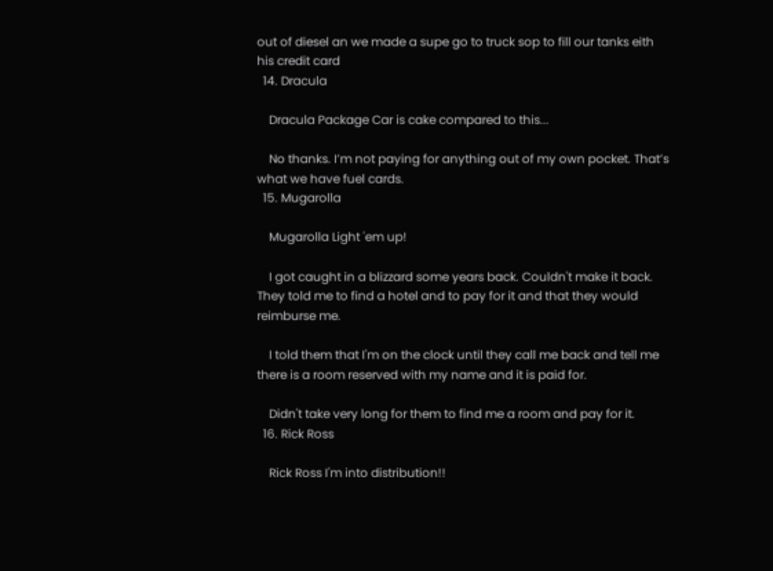out of diesel an we made a supe go to truck sop to fill our tanks eith his credit card
  14. Dracula

    Dracula Package Car is cake compared to this...

    No thanks. I’m not paying for anything out of my own pocket. That’s what we have fuel cards.
  15. Mugarolla

    Mugarolla Light 'em up!

    I got caught in a blizzard some years back. Couldn't make it back. They told me to find a hotel and to pay for it and that they would reimburse me.

    I told them that I'm on the clock until they call me back and tell me there is a room reserved with my name and it is paid for.

    Didn't take very long for them to find me a room and pay for it.
  16. Rick Ross

    Rick Ross I'm into distribution!!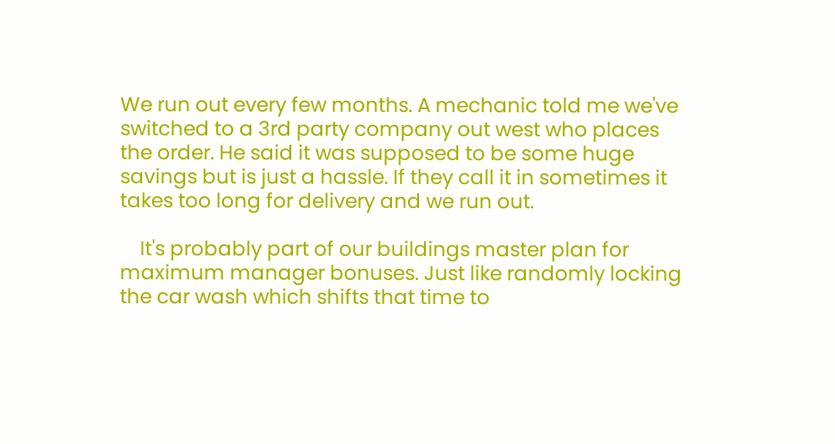We run out every few months. A mechanic told me we've switched to a 3rd party company out west who places the order. He said it was supposed to be some huge savings but is just a hassle. If they call it in sometimes it takes too long for delivery and we run out.

    It's probably part of our buildings master plan for maximum manager bonuses. Just like randomly locking the car wash which shifts that time to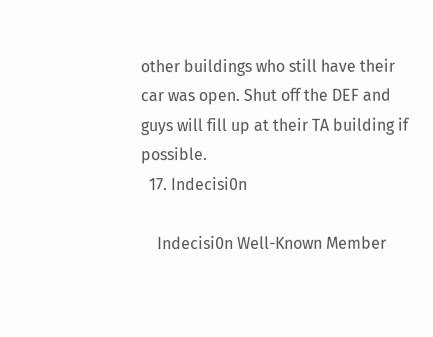other buildings who still have their car was open. Shut off the DEF and guys will fill up at their TA building if possible.
  17. Indecisi0n

    Indecisi0n Well-Known Member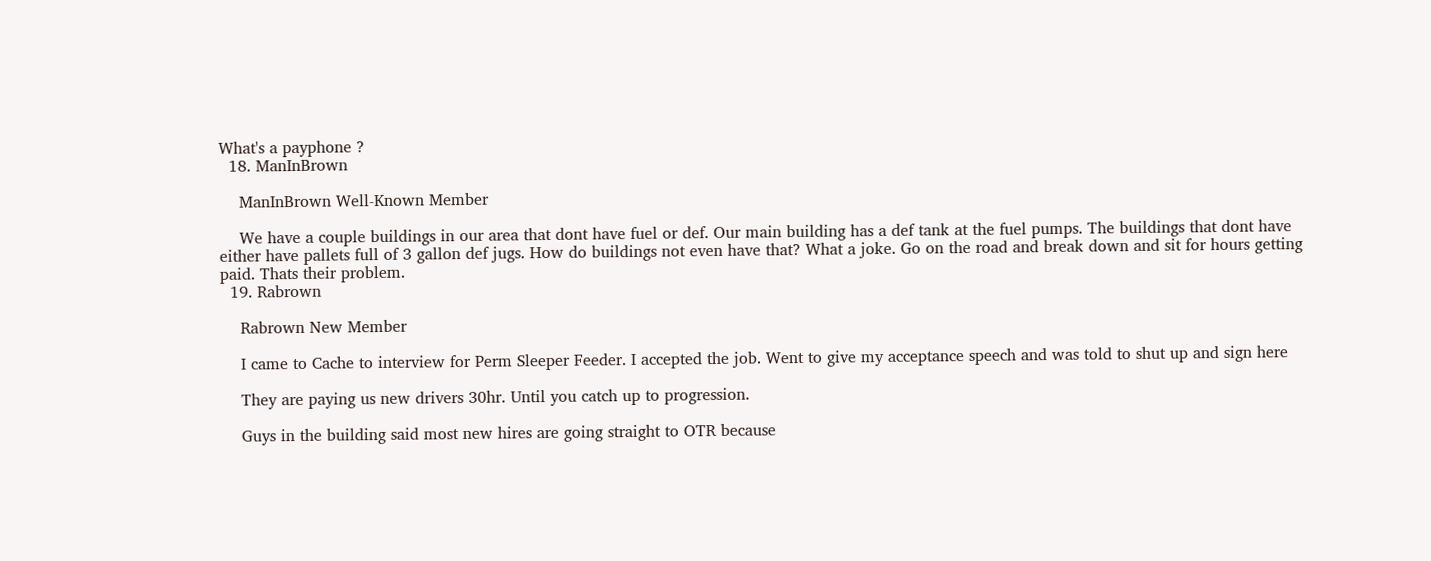What's a payphone ?
  18. ManInBrown

    ManInBrown Well-Known Member

    We have a couple buildings in our area that dont have fuel or def. Our main building has a def tank at the fuel pumps. The buildings that dont have either have pallets full of 3 gallon def jugs. How do buildings not even have that? What a joke. Go on the road and break down and sit for hours getting paid. Thats their problem.
  19. Rabrown

    Rabrown New Member

    I came to Cache to interview for Perm Sleeper Feeder. I accepted the job. Went to give my acceptance speech and was told to shut up and sign here

    They are paying us new drivers 30hr. Until you catch up to progression.

    Guys in the building said most new hires are going straight to OTR because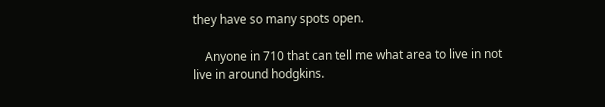they have so many spots open.

    Anyone in 710 that can tell me what area to live in not live in around hodgkins.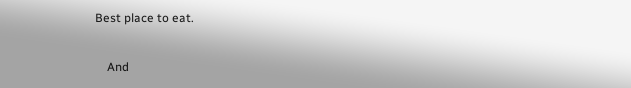Best place to eat.

    And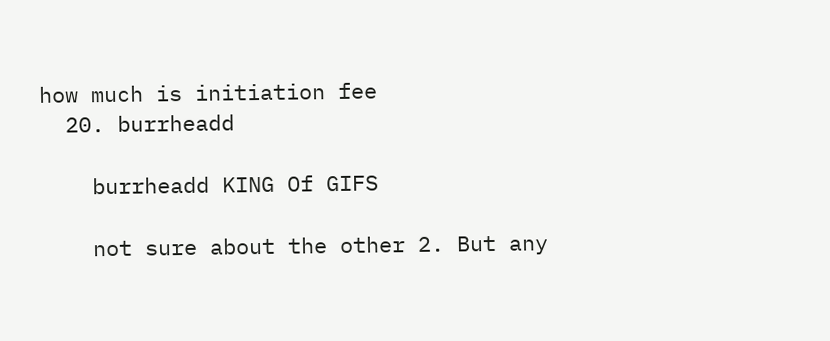how much is initiation fee
  20. burrheadd

    burrheadd KING Of GIFS

    not sure about the other 2. But any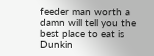feeder man worth a damn will tell you the best place to eat is Dunkin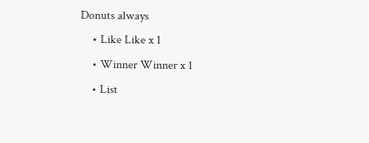Donuts always
    • Like Like x 1
    • Winner Winner x 1
    • List